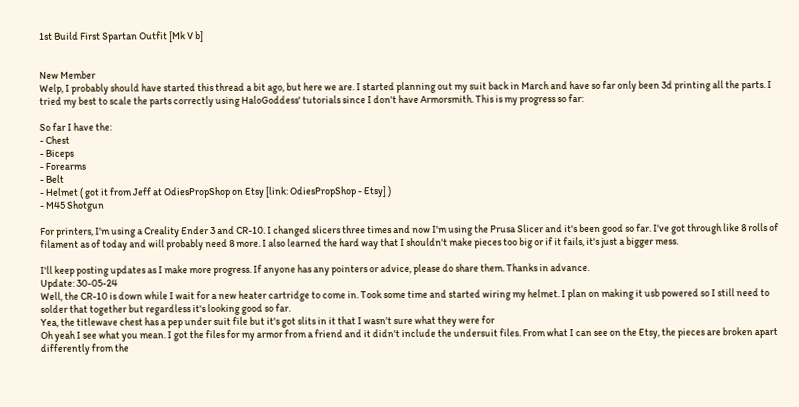1st Build First Spartan Outfit [Mk V b]


New Member
Welp, I probably should have started this thread a bit ago, but here we are. I started planning out my suit back in March and have so far only been 3d printing all the parts. I tried my best to scale the parts correctly using HaloGoddess' tutorials since I don't have Armorsmith. This is my progress so far:

So far I have the:
- Chest
- Biceps
- Forearms
- Belt
- Helmet ( got it from Jeff at OdiesPropShop on Etsy [link: OdiesPropShop - Etsy] )
- M45 Shotgun

For printers, I'm using a Creality Ender 3 and CR-10. I changed slicers three times and now I'm using the Prusa Slicer and it's been good so far. I've got through like 8 rolls of filament as of today and will probably need 8 more. I also learned the hard way that I shouldn't make pieces too big or if it fails, it's just a bigger mess.

I'll keep posting updates as I make more progress. If anyone has any pointers or advice, please do share them. Thanks in advance.
Update: 30-05-24
Well, the CR-10 is down while I wait for a new heater cartridge to come in. Took some time and started wiring my helmet. I plan on making it usb powered so I still need to solder that together but regardless it's looking good so far.
Yea, the titlewave chest has a pep under suit file but it's got slits in it that I wasn't sure what they were for
Oh yeah I see what you mean. I got the files for my armor from a friend and it didn't include the undersuit files. From what I can see on the Etsy, the pieces are broken apart differently from the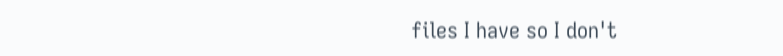files I have so I don't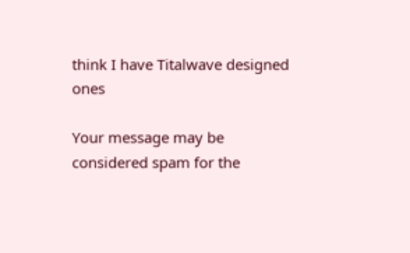think I have Titalwave designed ones

Your message may be considered spam for the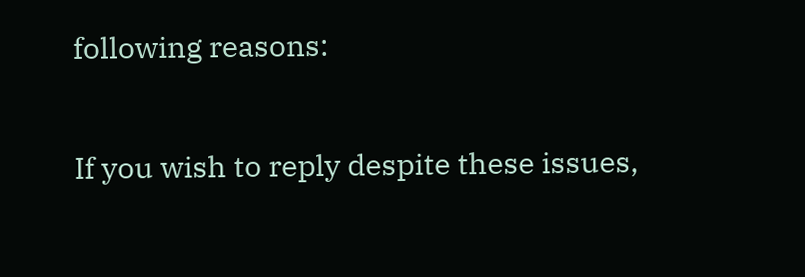following reasons:

If you wish to reply despite these issues,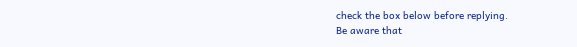check the box below before replying.
Be aware that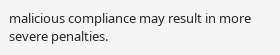malicious compliance may result in more severe penalties.